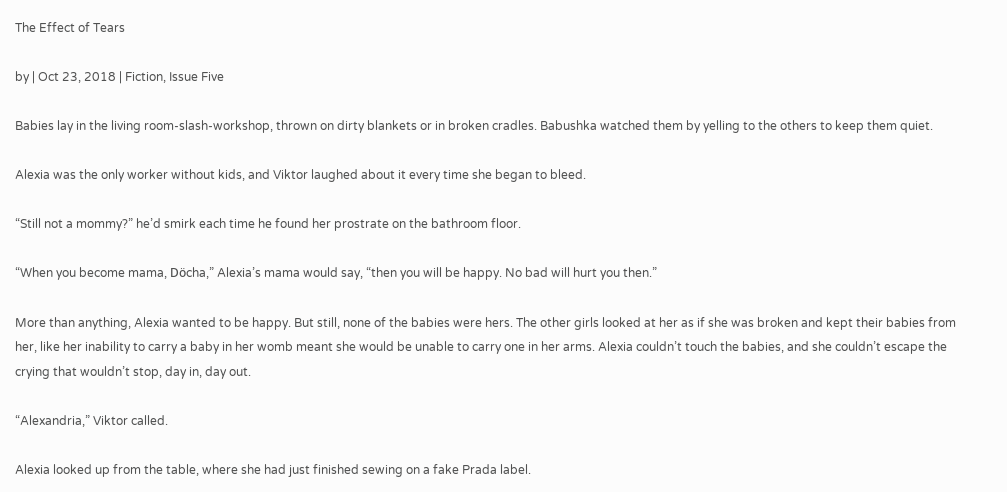The Effect of Tears

by | Oct 23, 2018 | Fiction, Issue Five

Babies lay in the living room-slash-workshop, thrown on dirty blankets or in broken cradles. Babushka watched them by yelling to the others to keep them quiet.

Alexia was the only worker without kids, and Viktor laughed about it every time she began to bleed.

“Still not a mommy?” he’d smirk each time he found her prostrate on the bathroom floor.

“When you become mama, Dӧcha,” Alexia’s mama would say, “then you will be happy. No bad will hurt you then.”

More than anything, Alexia wanted to be happy. But still, none of the babies were hers. The other girls looked at her as if she was broken and kept their babies from her, like her inability to carry a baby in her womb meant she would be unable to carry one in her arms. Alexia couldn’t touch the babies, and she couldn’t escape the crying that wouldn’t stop, day in, day out.

“Alexandria,” Viktor called.

Alexia looked up from the table, where she had just finished sewing on a fake Prada label.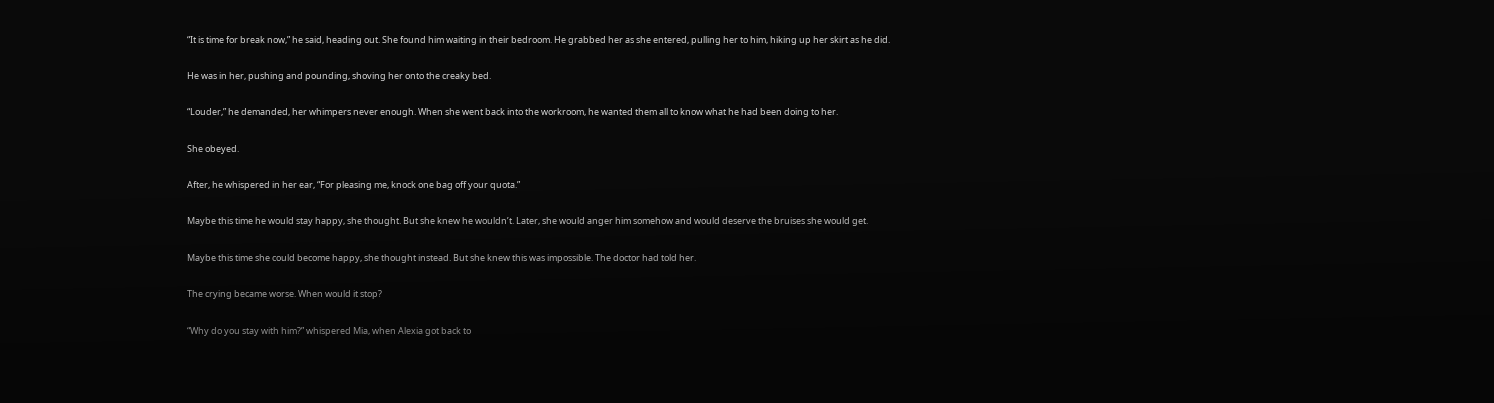“It is time for break now,” he said, heading out. She found him waiting in their bedroom. He grabbed her as she entered, pulling her to him, hiking up her skirt as he did.

He was in her, pushing and pounding, shoving her onto the creaky bed.

“Louder,” he demanded, her whimpers never enough. When she went back into the workroom, he wanted them all to know what he had been doing to her.

She obeyed.

After, he whispered in her ear, “For pleasing me, knock one bag off your quota.”

Maybe this time he would stay happy, she thought. But she knew he wouldn’t. Later, she would anger him somehow and would deserve the bruises she would get.

Maybe this time she could become happy, she thought instead. But she knew this was impossible. The doctor had told her.

The crying became worse. When would it stop?

“Why do you stay with him?” whispered Mia, when Alexia got back to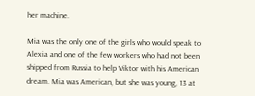her machine.

Mia was the only one of the girls who would speak to Alexia and one of the few workers who had not been shipped from Russia to help Viktor with his American dream. Mia was American, but she was young, 13 at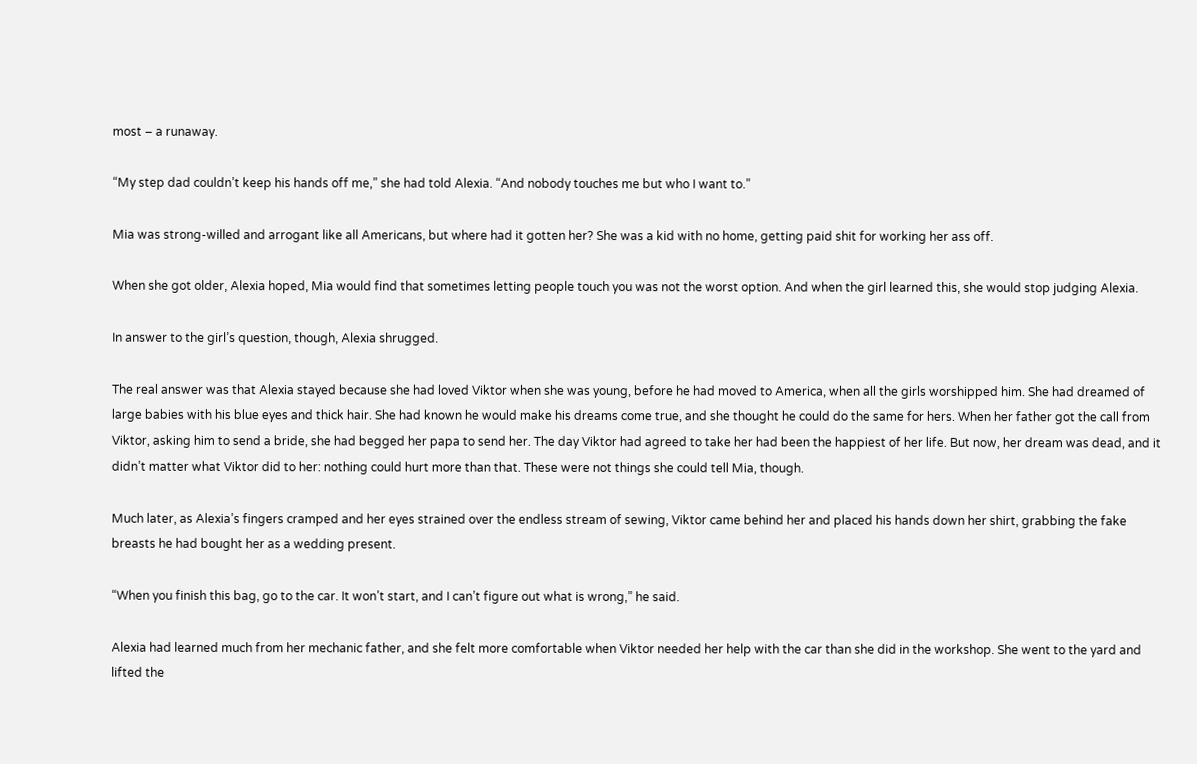most – a runaway.

“My step dad couldn’t keep his hands off me,” she had told Alexia. “And nobody touches me but who I want to.”

Mia was strong-willed and arrogant like all Americans, but where had it gotten her? She was a kid with no home, getting paid shit for working her ass off.

When she got older, Alexia hoped, Mia would find that sometimes letting people touch you was not the worst option. And when the girl learned this, she would stop judging Alexia.

In answer to the girl’s question, though, Alexia shrugged.

The real answer was that Alexia stayed because she had loved Viktor when she was young, before he had moved to America, when all the girls worshipped him. She had dreamed of large babies with his blue eyes and thick hair. She had known he would make his dreams come true, and she thought he could do the same for hers. When her father got the call from Viktor, asking him to send a bride, she had begged her papa to send her. The day Viktor had agreed to take her had been the happiest of her life. But now, her dream was dead, and it didn’t matter what Viktor did to her: nothing could hurt more than that. These were not things she could tell Mia, though.

Much later, as Alexia’s fingers cramped and her eyes strained over the endless stream of sewing, Viktor came behind her and placed his hands down her shirt, grabbing the fake breasts he had bought her as a wedding present.

“When you finish this bag, go to the car. It won’t start, and I can’t figure out what is wrong,” he said.

Alexia had learned much from her mechanic father, and she felt more comfortable when Viktor needed her help with the car than she did in the workshop. She went to the yard and lifted the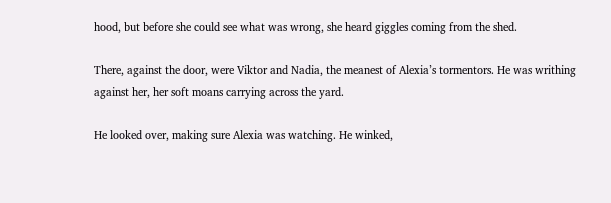hood, but before she could see what was wrong, she heard giggles coming from the shed.

There, against the door, were Viktor and Nadia, the meanest of Alexia’s tormentors. He was writhing against her, her soft moans carrying across the yard.

He looked over, making sure Alexia was watching. He winked,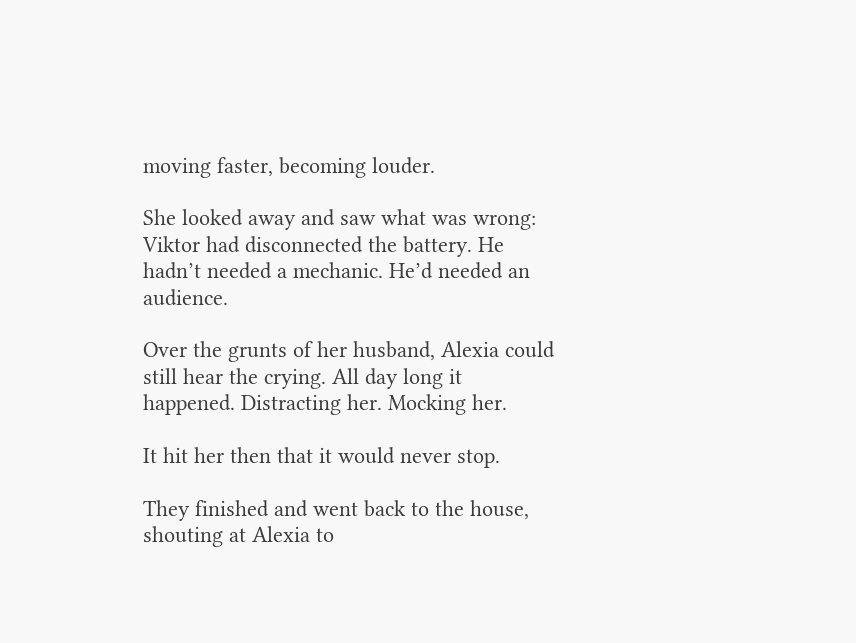moving faster, becoming louder.

She looked away and saw what was wrong: Viktor had disconnected the battery. He hadn’t needed a mechanic. He’d needed an audience.

Over the grunts of her husband, Alexia could still hear the crying. All day long it happened. Distracting her. Mocking her.

It hit her then that it would never stop.

They finished and went back to the house, shouting at Alexia to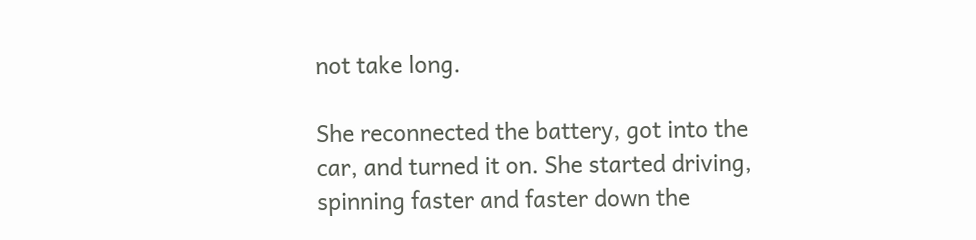not take long.

She reconnected the battery, got into the car, and turned it on. She started driving, spinning faster and faster down the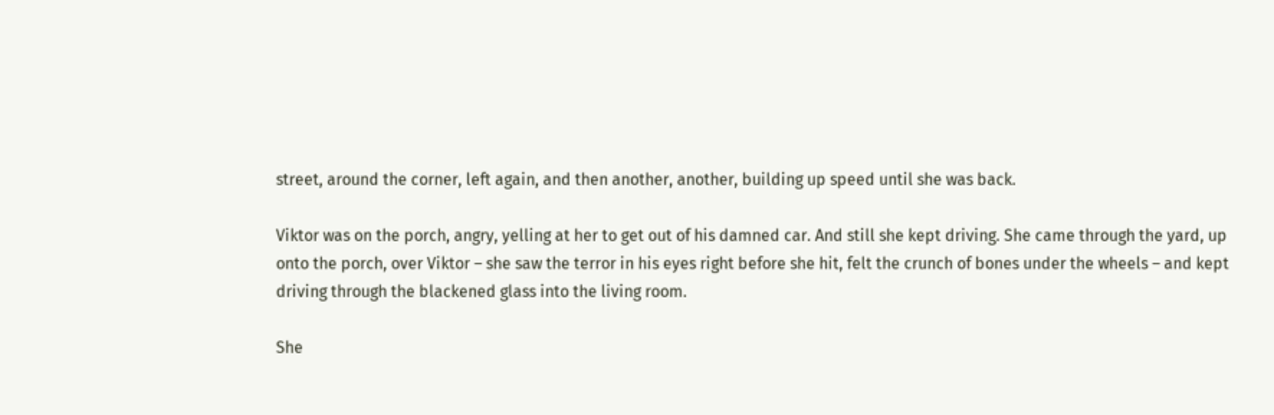street, around the corner, left again, and then another, another, building up speed until she was back.

Viktor was on the porch, angry, yelling at her to get out of his damned car. And still she kept driving. She came through the yard, up onto the porch, over Viktor – she saw the terror in his eyes right before she hit, felt the crunch of bones under the wheels – and kept driving through the blackened glass into the living room.

She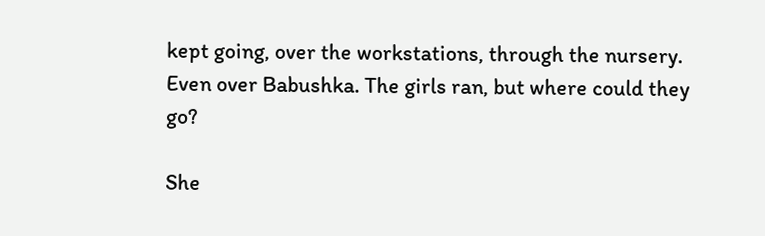kept going, over the workstations, through the nursery. Even over Babushka. The girls ran, but where could they go?

She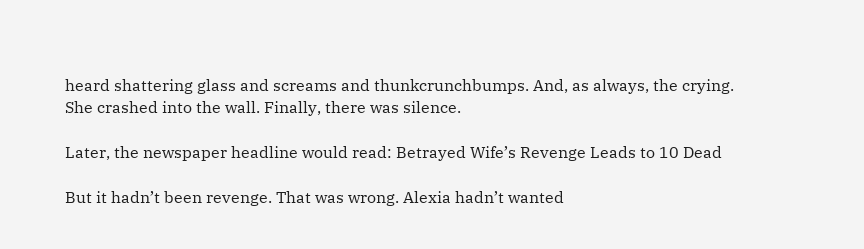heard shattering glass and screams and thunkcrunchbumps. And, as always, the crying. She crashed into the wall. Finally, there was silence.

Later, the newspaper headline would read: Betrayed Wife’s Revenge Leads to 10 Dead

But it hadn’t been revenge. That was wrong. Alexia hadn’t wanted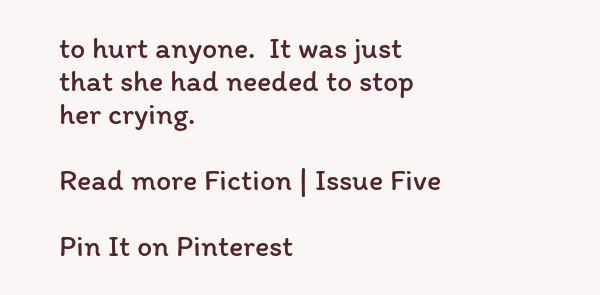to hurt anyone.  It was just that she had needed to stop her crying.

Read more Fiction | Issue Five

Pin It on Pinterest